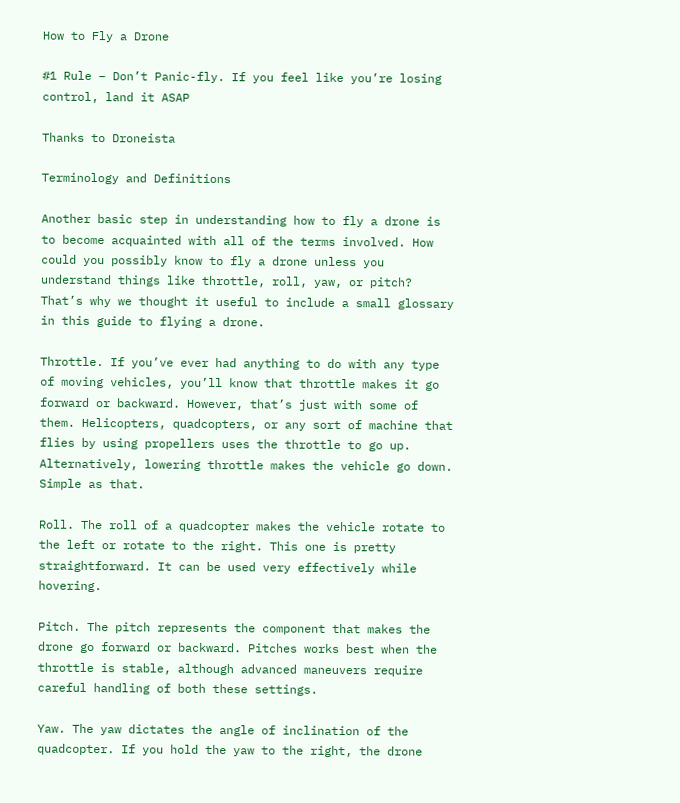How to Fly a Drone

#1 Rule – Don’t Panic-fly. If you feel like you’re losing control, land it ASAP

Thanks to Droneista

Terminology and Definitions

Another basic step in understanding how to fly a drone is to become acquainted with all of the terms involved. How could you possibly know to fly a drone unless you understand things like throttle, roll, yaw, or pitch? That’s why we thought it useful to include a small glossary in this guide to flying a drone.

Throttle. If you’ve ever had anything to do with any type of moving vehicles, you’ll know that throttle makes it go forward or backward. However, that’s just with some of them. Helicopters, quadcopters, or any sort of machine that flies by using propellers uses the throttle to go up. Alternatively, lowering throttle makes the vehicle go down. Simple as that.

Roll. The roll of a quadcopter makes the vehicle rotate to the left or rotate to the right. This one is pretty straightforward. It can be used very effectively while hovering.

Pitch. The pitch represents the component that makes the drone go forward or backward. Pitches works best when the throttle is stable, although advanced maneuvers require careful handling of both these settings.

Yaw. The yaw dictates the angle of inclination of the quadcopter. If you hold the yaw to the right, the drone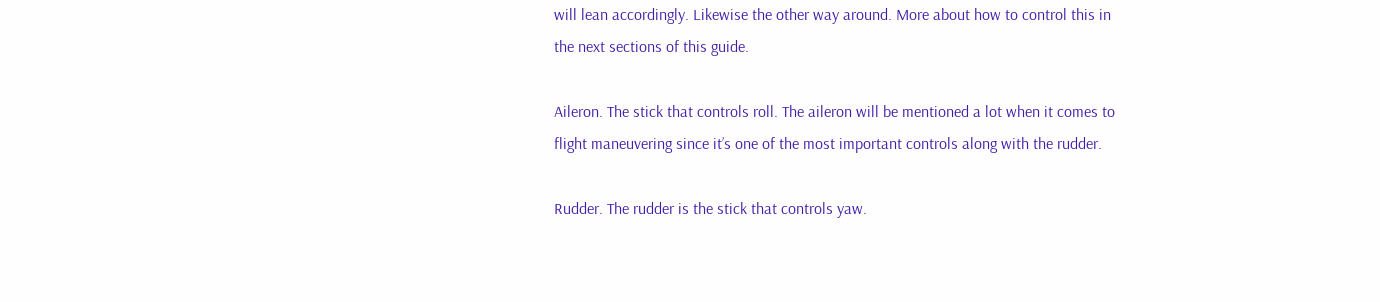will lean accordingly. Likewise the other way around. More about how to control this in the next sections of this guide.

Aileron. The stick that controls roll. The aileron will be mentioned a lot when it comes to flight maneuvering since it’s one of the most important controls along with the rudder.

Rudder. The rudder is the stick that controls yaw.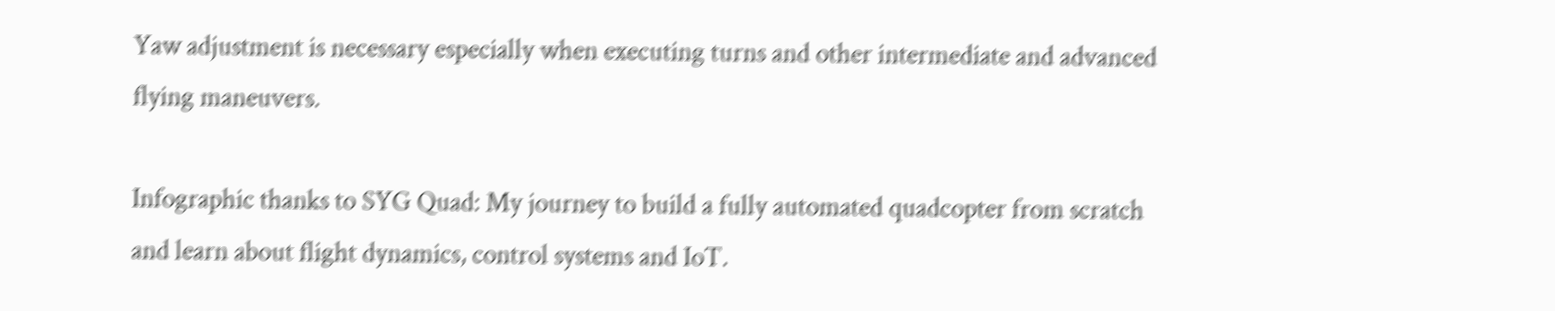Yaw adjustment is necessary especially when executing turns and other intermediate and advanced flying maneuvers.

Infographic thanks to SYG Quad: My journey to build a fully automated quadcopter from scratch and learn about flight dynamics, control systems and IoT.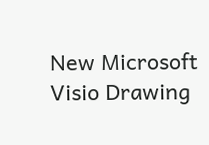New Microsoft Visio Drawing